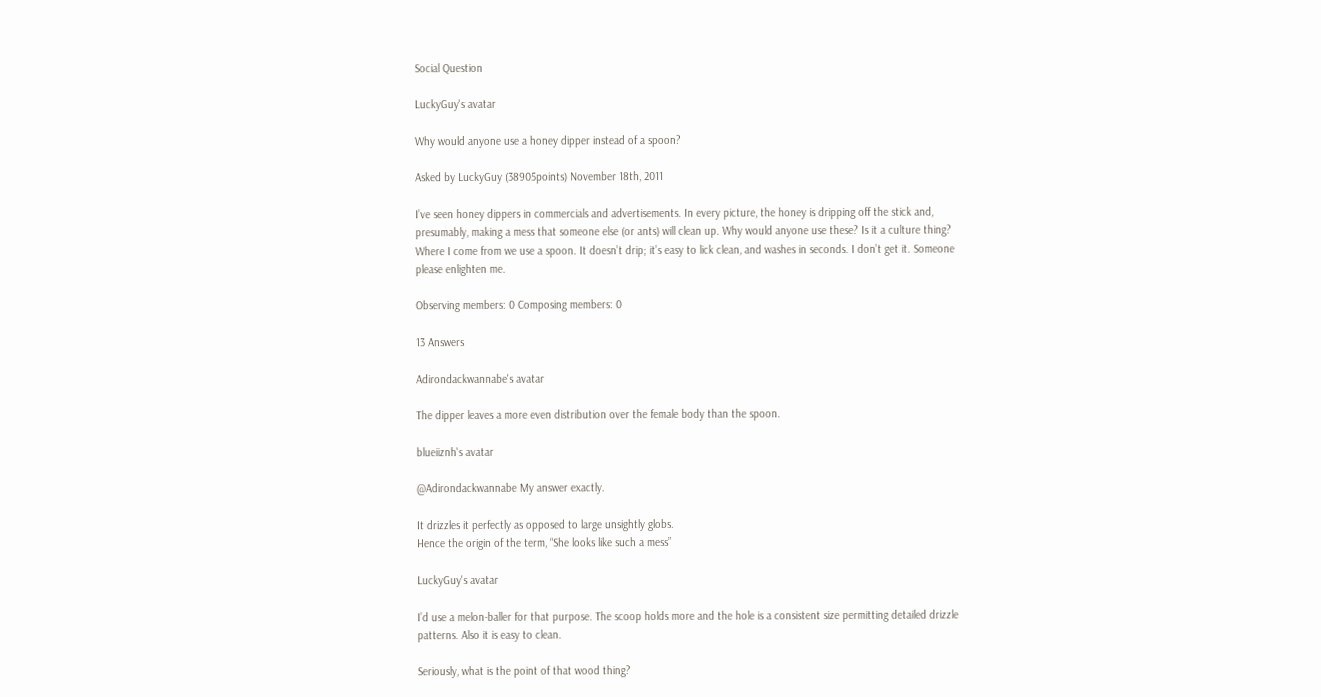Social Question

LuckyGuy's avatar

Why would anyone use a honey dipper instead of a spoon?

Asked by LuckyGuy (38905points) November 18th, 2011

I’ve seen honey dippers in commercials and advertisements. In every picture, the honey is dripping off the stick and, presumably, making a mess that someone else (or ants) will clean up. Why would anyone use these? Is it a culture thing? Where I come from we use a spoon. It doesn’t drip; it’s easy to lick clean, and washes in seconds. I don’t get it. Someone please enlighten me.

Observing members: 0 Composing members: 0

13 Answers

Adirondackwannabe's avatar

The dipper leaves a more even distribution over the female body than the spoon.

blueiiznh's avatar

@Adirondackwannabe My answer exactly.

It drizzles it perfectly as opposed to large unsightly globs.
Hence the origin of the term, “She looks like such a mess”

LuckyGuy's avatar

I’d use a melon-baller for that purpose. The scoop holds more and the hole is a consistent size permitting detailed drizzle patterns. Also it is easy to clean.

Seriously, what is the point of that wood thing?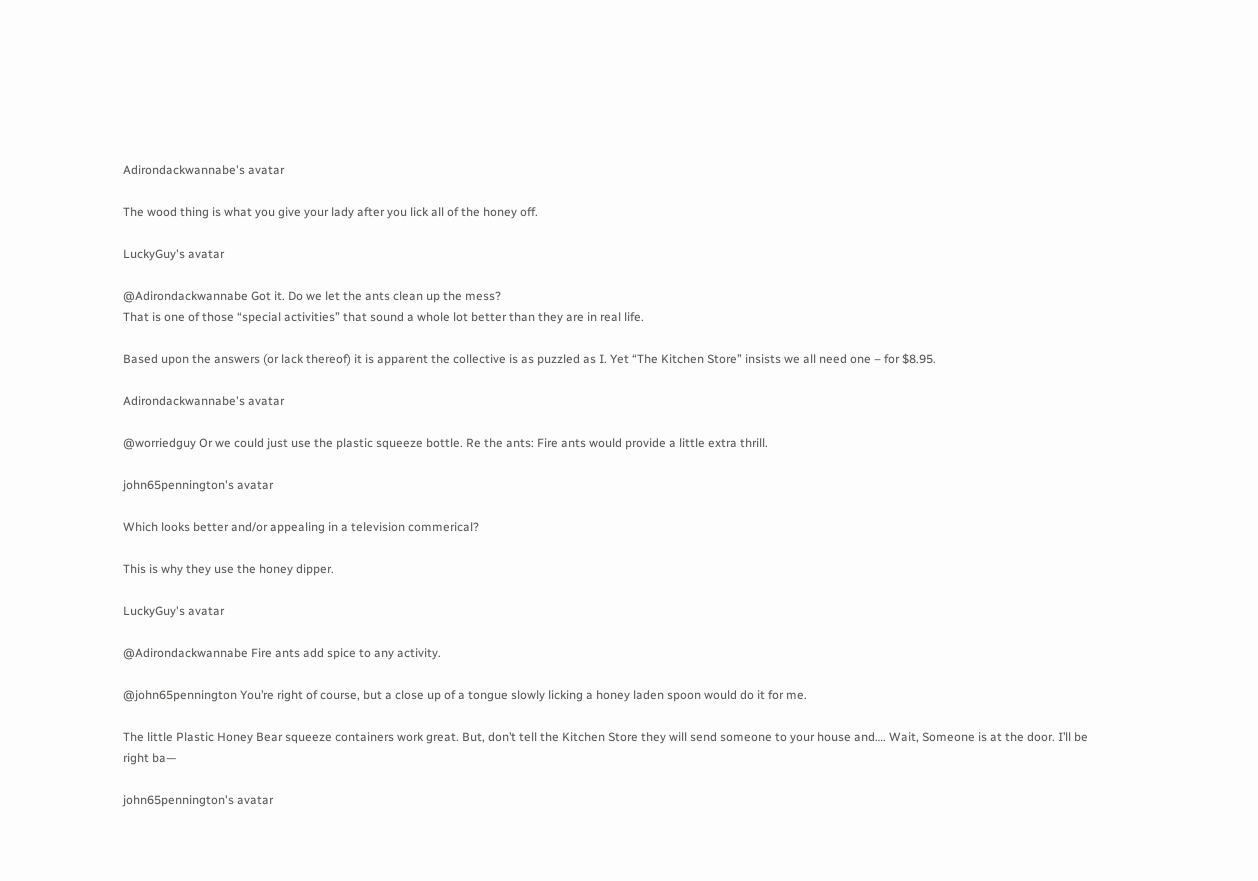Adirondackwannabe's avatar

The wood thing is what you give your lady after you lick all of the honey off.

LuckyGuy's avatar

@Adirondackwannabe Got it. Do we let the ants clean up the mess?
That is one of those “special activities” that sound a whole lot better than they are in real life.

Based upon the answers (or lack thereof) it is apparent the collective is as puzzled as I. Yet “The Kitchen Store” insists we all need one – for $8.95.

Adirondackwannabe's avatar

@worriedguy Or we could just use the plastic squeeze bottle. Re the ants: Fire ants would provide a little extra thrill.

john65pennington's avatar

Which looks better and/or appealing in a television commerical?

This is why they use the honey dipper.

LuckyGuy's avatar

@Adirondackwannabe Fire ants add spice to any activity.

@john65pennington You’re right of course, but a close up of a tongue slowly licking a honey laden spoon would do it for me.

The little Plastic Honey Bear squeeze containers work great. But, don’t tell the Kitchen Store they will send someone to your house and…. Wait, Someone is at the door. I’ll be right ba—

john65pennington's avatar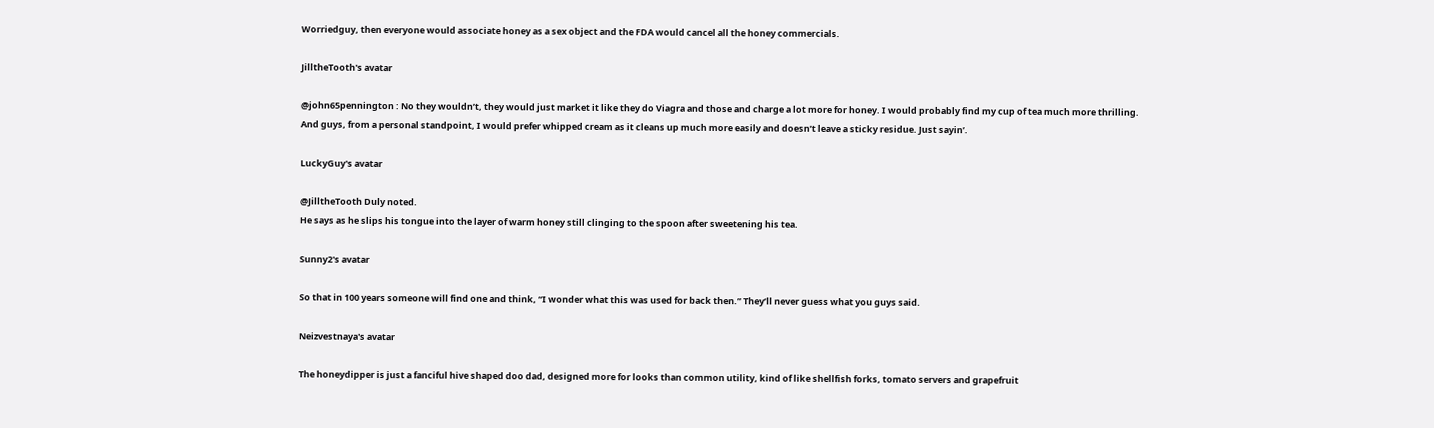Worriedguy, then everyone would associate honey as a sex object and the FDA would cancel all the honey commercials.

JilltheTooth's avatar

@john65pennington : No they wouldn’t, they would just market it like they do Viagra and those and charge a lot more for honey. I would probably find my cup of tea much more thrilling.
And guys, from a personal standpoint, I would prefer whipped cream as it cleans up much more easily and doesn’t leave a sticky residue. Just sayin’.

LuckyGuy's avatar

@JilltheTooth Duly noted.
He says as he slips his tongue into the layer of warm honey still clinging to the spoon after sweetening his tea.

Sunny2's avatar

So that in 100 years someone will find one and think, “I wonder what this was used for back then.” They’ll never guess what you guys said.

Neizvestnaya's avatar

The honeydipper is just a fanciful hive shaped doo dad, designed more for looks than common utility, kind of like shellfish forks, tomato servers and grapefruit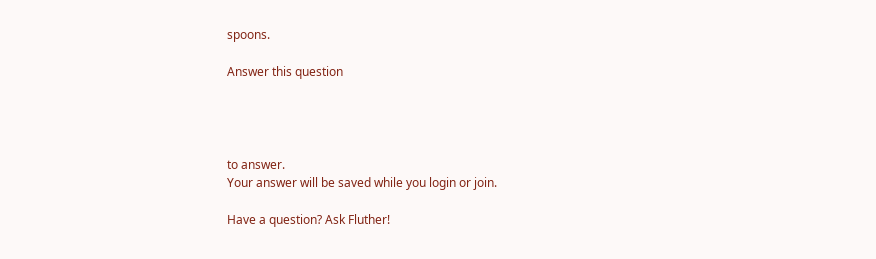spoons.

Answer this question




to answer.
Your answer will be saved while you login or join.

Have a question? Ask Fluther!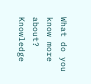What do you know more about?
Knowledge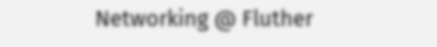Networking @ Fluther